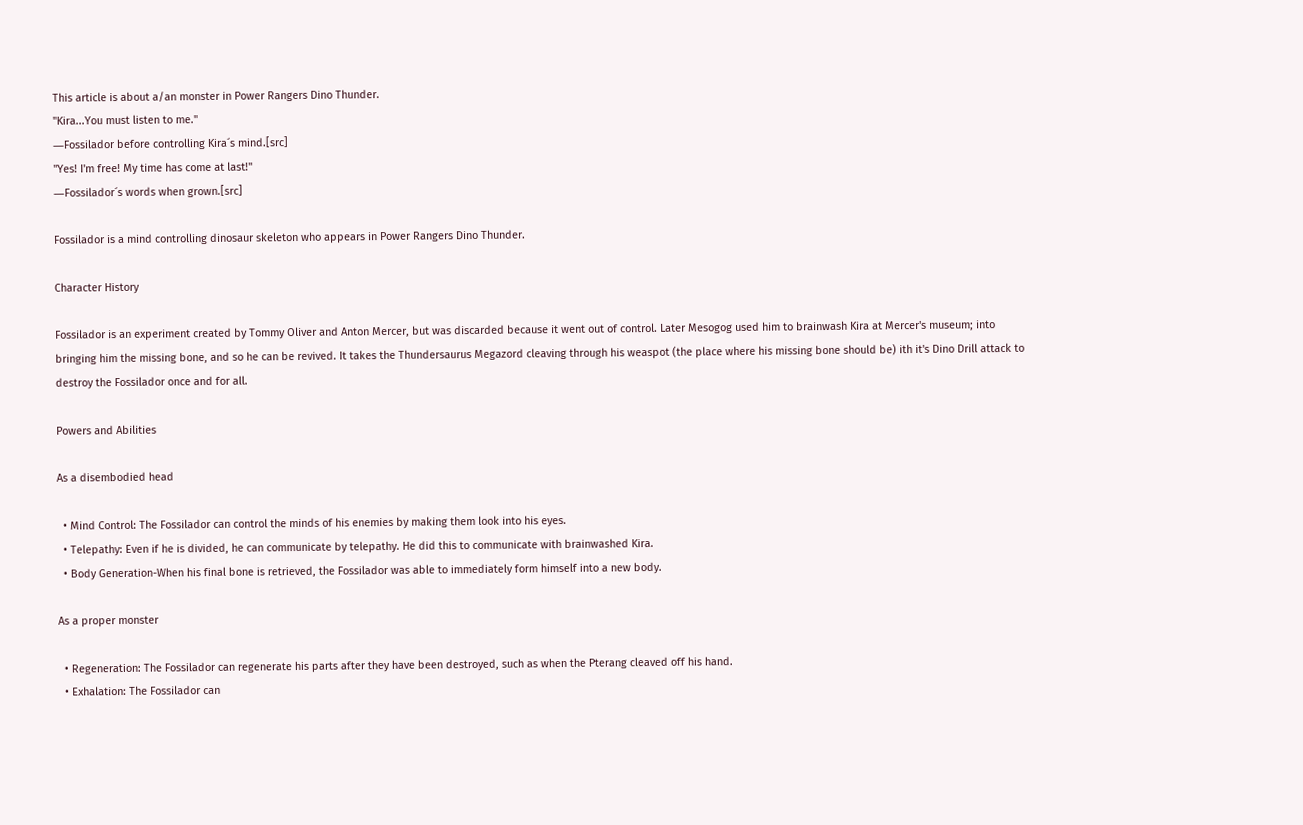This article is about a/an monster in Power Rangers Dino Thunder.
"Kira...You must listen to me."
―Fossilador before controlling Kira´s mind.[src]
"Yes! I'm free! My time has come at last!"
―Fossilador´s words when grown.[src]

Fossilador is a mind controlling dinosaur skeleton who appears in Power Rangers Dino Thunder.

Character History

Fossilador is an experiment created by Tommy Oliver and Anton Mercer, but was discarded because it went out of control. Later Mesogog used him to brainwash Kira at Mercer's museum; into bringing him the missing bone, and so he can be revived. It takes the Thundersaurus Megazord cleaving through his weaspot (the place where his missing bone should be) ith it's Dino Drill attack to destroy the Fossilador once and for all.

Powers and Abilities

As a disembodied head

  • Mind Control: The Fossilador can control the minds of his enemies by making them look into his eyes.
  • Telepathy: Even if he is divided, he can communicate by telepathy. He did this to communicate with brainwashed Kira.
  • Body Generation-When his final bone is retrieved, the Fossilador was able to immediately form himself into a new body.

As a proper monster

  • Regeneration: The Fossilador can regenerate his parts after they have been destroyed, such as when the Pterang cleaved off his hand.
  • Exhalation: The Fossilador can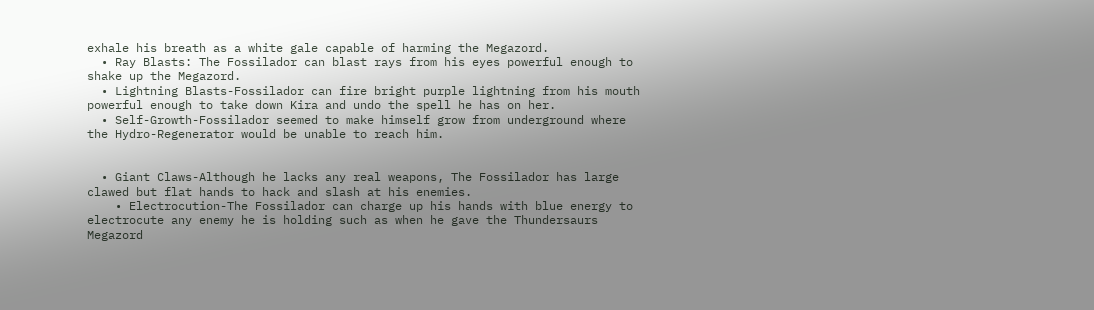exhale his breath as a white gale capable of harming the Megazord.
  • Ray Blasts: The Fossilador can blast rays from his eyes powerful enough to shake up the Megazord.
  • Lightning Blasts-Fossilador can fire bright purple lightning from his mouth powerful enough to take down Kira and undo the spell he has on her.
  • Self-Growth-Fossilador seemed to make himself grow from underground where the Hydro-Regenerator would be unable to reach him.


  • Giant Claws-Although he lacks any real weapons, The Fossilador has large clawed but flat hands to hack and slash at his enemies.
    • Electrocution-The Fossilador can charge up his hands with blue energy to electrocute any enemy he is holding such as when he gave the Thundersaurs Megazord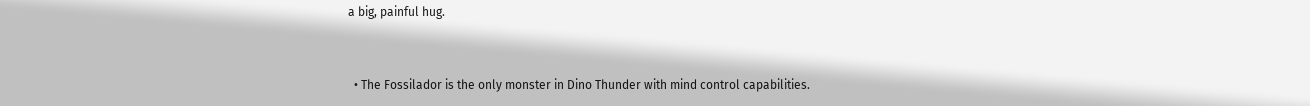a big, painful hug.


  • The Fossilador is the only monster in Dino Thunder with mind control capabilities.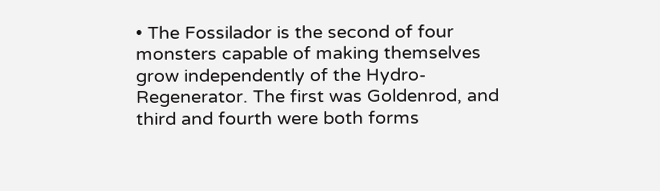• The Fossilador is the second of four monsters capable of making themselves grow independently of the Hydro-Regenerator. The first was Goldenrod, and third and fourth were both forms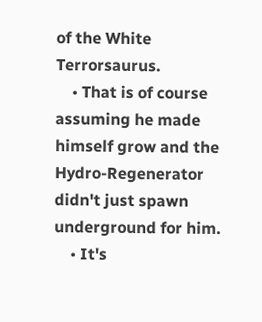of the White Terrorsaurus.
    • That is of course assuming he made himself grow and the Hydro-Regenerator didn't just spawn underground for him.
    • It's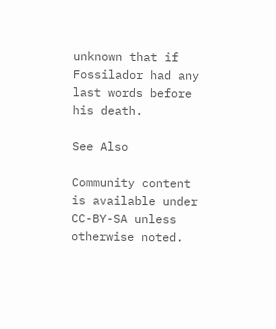unknown that if Fossilador had any last words before his death.

See Also

Community content is available under CC-BY-SA unless otherwise noted.